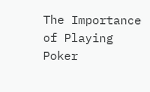The Importance of Playing Poker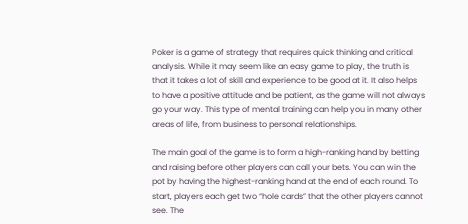Poker is a game of strategy that requires quick thinking and critical analysis. While it may seem like an easy game to play, the truth is that it takes a lot of skill and experience to be good at it. It also helps to have a positive attitude and be patient, as the game will not always go your way. This type of mental training can help you in many other areas of life, from business to personal relationships.

The main goal of the game is to form a high-ranking hand by betting and raising before other players can call your bets. You can win the pot by having the highest-ranking hand at the end of each round. To start, players each get two “hole cards” that the other players cannot see. The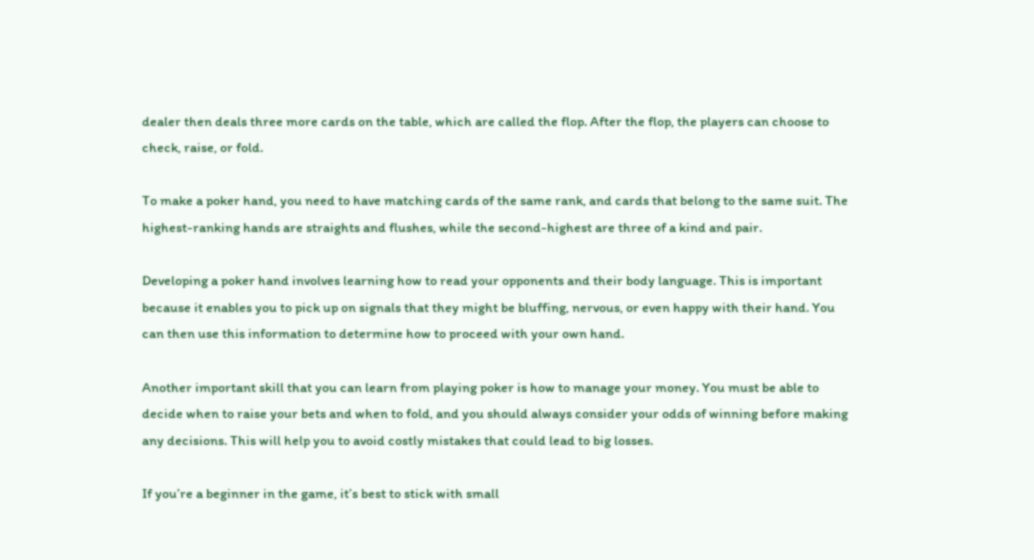dealer then deals three more cards on the table, which are called the flop. After the flop, the players can choose to check, raise, or fold.

To make a poker hand, you need to have matching cards of the same rank, and cards that belong to the same suit. The highest-ranking hands are straights and flushes, while the second-highest are three of a kind and pair.

Developing a poker hand involves learning how to read your opponents and their body language. This is important because it enables you to pick up on signals that they might be bluffing, nervous, or even happy with their hand. You can then use this information to determine how to proceed with your own hand.

Another important skill that you can learn from playing poker is how to manage your money. You must be able to decide when to raise your bets and when to fold, and you should always consider your odds of winning before making any decisions. This will help you to avoid costly mistakes that could lead to big losses.

If you’re a beginner in the game, it’s best to stick with small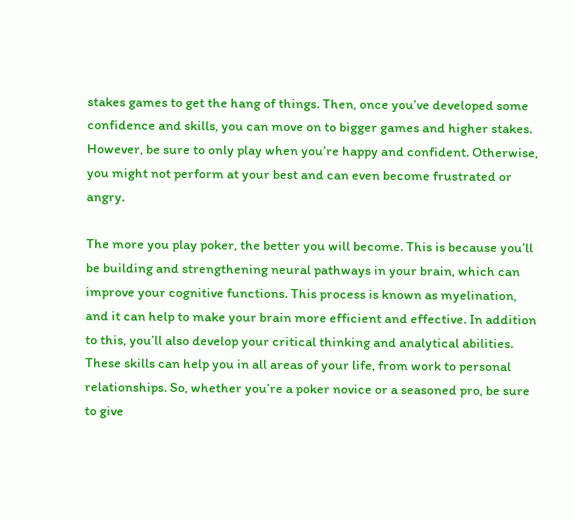stakes games to get the hang of things. Then, once you’ve developed some confidence and skills, you can move on to bigger games and higher stakes. However, be sure to only play when you’re happy and confident. Otherwise, you might not perform at your best and can even become frustrated or angry.

The more you play poker, the better you will become. This is because you’ll be building and strengthening neural pathways in your brain, which can improve your cognitive functions. This process is known as myelination, and it can help to make your brain more efficient and effective. In addition to this, you’ll also develop your critical thinking and analytical abilities. These skills can help you in all areas of your life, from work to personal relationships. So, whether you’re a poker novice or a seasoned pro, be sure to give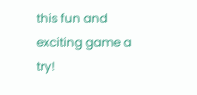this fun and exciting game a try!